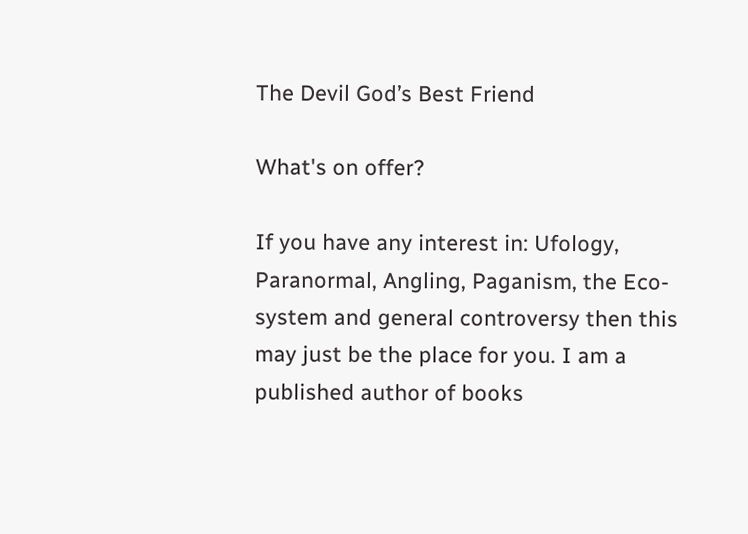The Devil God’s Best Friend

What's on offer?

If you have any interest in: Ufology, Paranormal, Angling, Paganism, the Eco-system and general controversy then this may just be the place for you. I am a published author of books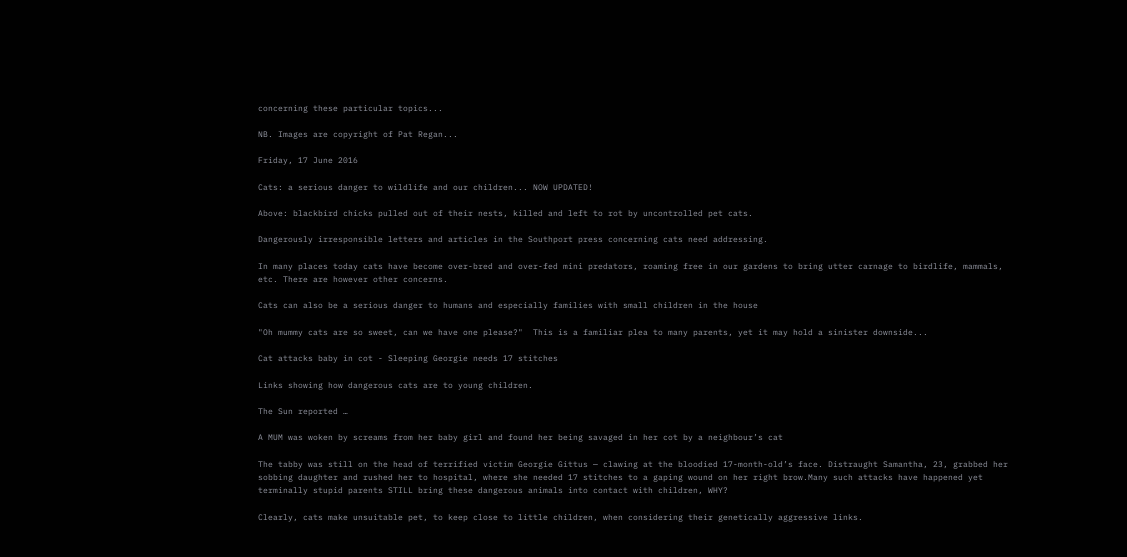concerning these particular topics...

NB. Images are copyright of Pat Regan...

Friday, 17 June 2016

Cats: a serious danger to wildlife and our children... NOW UPDATED!

Above: blackbird chicks pulled out of their nests, killed and left to rot by uncontrolled pet cats.

Dangerously irresponsible letters and articles in the Southport press concerning cats need addressing.

In many places today cats have become over-bred and over-fed mini predators, roaming free in our gardens to bring utter carnage to birdlife, mammals, etc. There are however other concerns.

Cats can also be a serious danger to humans and especially families with small children in the house

"Oh mummy cats are so sweet, can we have one please?"  This is a familiar plea to many parents, yet it may hold a sinister downside...

Cat attacks baby in cot - Sleeping Georgie needs 17 stitches

Links showing how dangerous cats are to young children.

The Sun reported …

A MUM was woken by screams from her baby girl and found her being savaged in her cot by a neighbour’s cat

The tabby was still on the head of terrified victim Georgie Gittus — clawing at the bloodied 17-month-old’s face. Distraught Samantha, 23, grabbed her sobbing daughter and rushed her to hospital, where she needed 17 stitches to a gaping wound on her right brow.Many such attacks have happened yet terminally stupid parents STILL bring these dangerous animals into contact with children, WHY?

Clearly, cats make unsuitable pet, to keep close to little children, when considering their genetically aggressive links.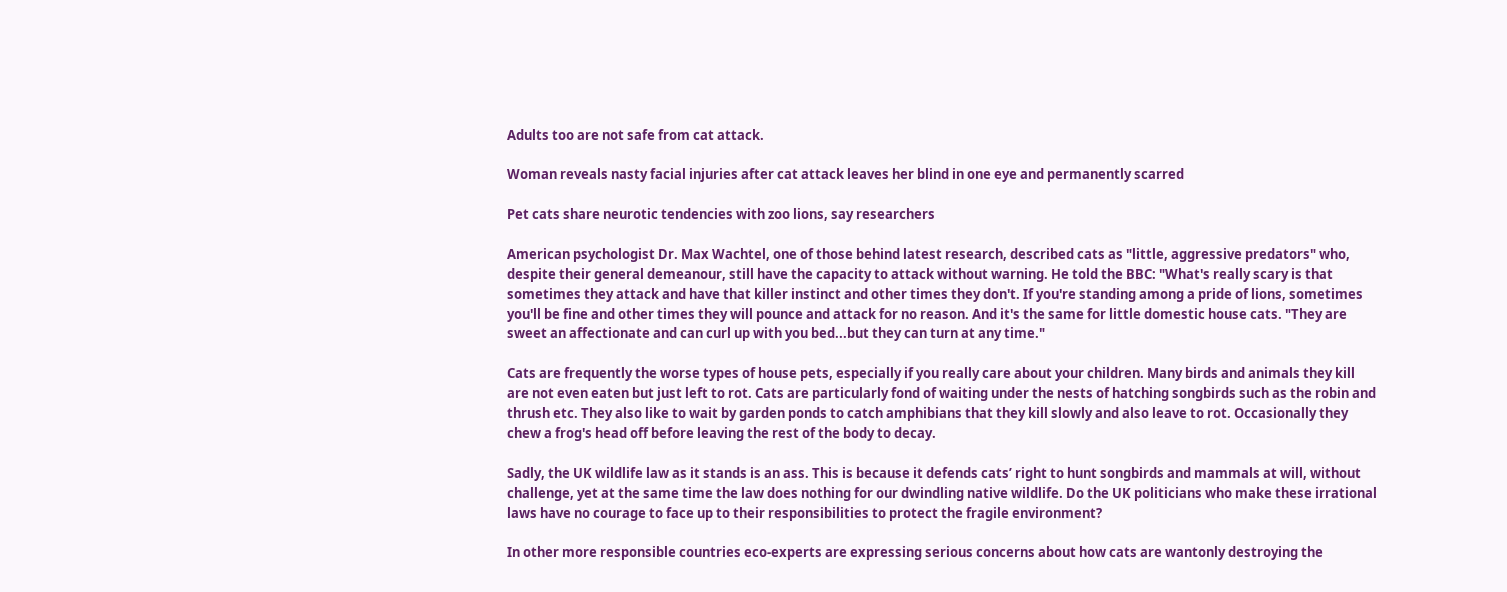Adults too are not safe from cat attack.

Woman reveals nasty facial injuries after cat attack leaves her blind in one eye and permanently scarred

Pet cats share neurotic tendencies with zoo lions, say researchers

American psychologist Dr. Max Wachtel, one of those behind latest research, described cats as "little, aggressive predators" who, despite their general demeanour, still have the capacity to attack without warning. He told the BBC: "What's really scary is that sometimes they attack and have that killer instinct and other times they don't. If you're standing among a pride of lions, sometimes you'll be fine and other times they will pounce and attack for no reason. And it's the same for little domestic house cats. "They are sweet an affectionate and can curl up with you bed...but they can turn at any time."

Cats are frequently the worse types of house pets, especially if you really care about your children. Many birds and animals they kill are not even eaten but just left to rot. Cats are particularly fond of waiting under the nests of hatching songbirds such as the robin and thrush etc. They also like to wait by garden ponds to catch amphibians that they kill slowly and also leave to rot. Occasionally they chew a frog's head off before leaving the rest of the body to decay.

Sadly, the UK wildlife law as it stands is an ass. This is because it defends cats’ right to hunt songbirds and mammals at will, without challenge, yet at the same time the law does nothing for our dwindling native wildlife. Do the UK politicians who make these irrational laws have no courage to face up to their responsibilities to protect the fragile environment?

In other more responsible countries eco-experts are expressing serious concerns about how cats are wantonly destroying the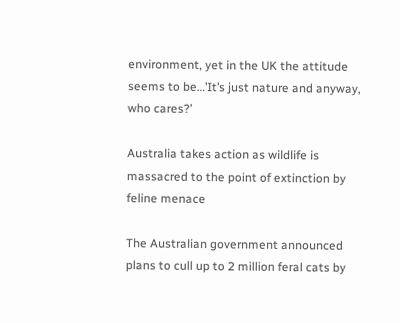environment, yet in the UK the attitude seems to be…’It’s just nature and anyway, who cares?’

Australia takes action as wildlife is massacred to the point of extinction by feline menace

The Australian government announced plans to cull up to 2 million feral cats by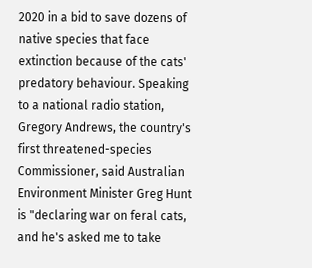2020 in a bid to save dozens of native species that face extinction because of the cats' predatory behaviour. Speaking to a national radio station, Gregory Andrews, the country's first threatened-species Commissioner, said Australian Environment Minister Greg Hunt is "declaring war on feral cats, and he's asked me to take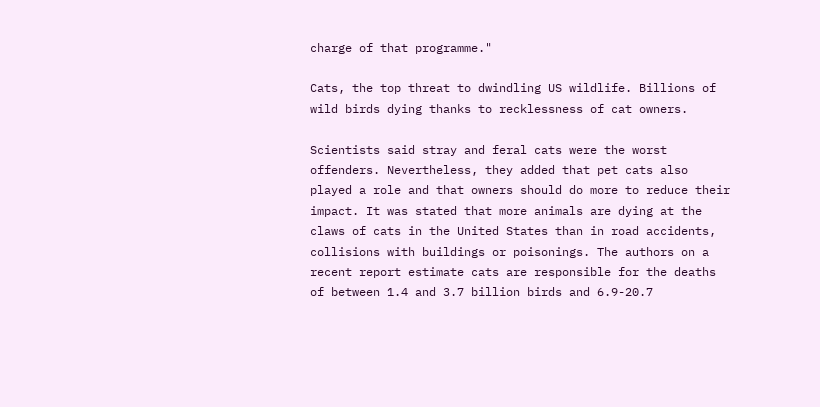charge of that programme."

Cats, the top threat to dwindling US wildlife. Billions of wild birds dying thanks to recklessness of cat owners.

Scientists said stray and feral cats were the worst offenders. Nevertheless, they added that pet cats also played a role and that owners should do more to reduce their impact. It was stated that more animals are dying at the claws of cats in the United States than in road accidents, collisions with buildings or poisonings. The authors on a recent report estimate cats are responsible for the deaths of between 1.4 and 3.7 billion birds and 6.9-20.7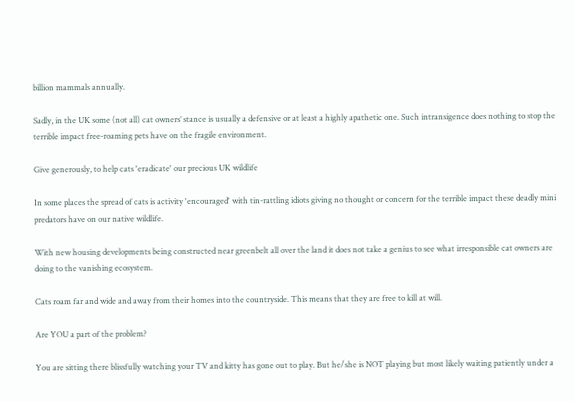billion mammals annually.

Sadly, in the UK some (not all) cat owners’ stance is usually a defensive or at least a highly apathetic one. Such intransigence does nothing to stop the terrible impact free-roaming pets have on the fragile environment.

Give generously, to help cats 'eradicate' our precious UK wildlife

In some places the spread of cats is activity 'encouraged' with tin-rattling idiots giving no thought or concern for the terrible impact these deadly mini predators have on our native wildlife.

With new housing developments being constructed near greenbelt all over the land it does not take a genius to see what irresponsible cat owners are doing to the vanishing ecosystem.

Cats roam far and wide and away from their homes into the countryside. This means that they are free to kill at will.

Are YOU a part of the problem?

You are sitting there blissfully watching your TV and kitty has gone out to play. But he/she is NOT playing but most likely waiting patiently under a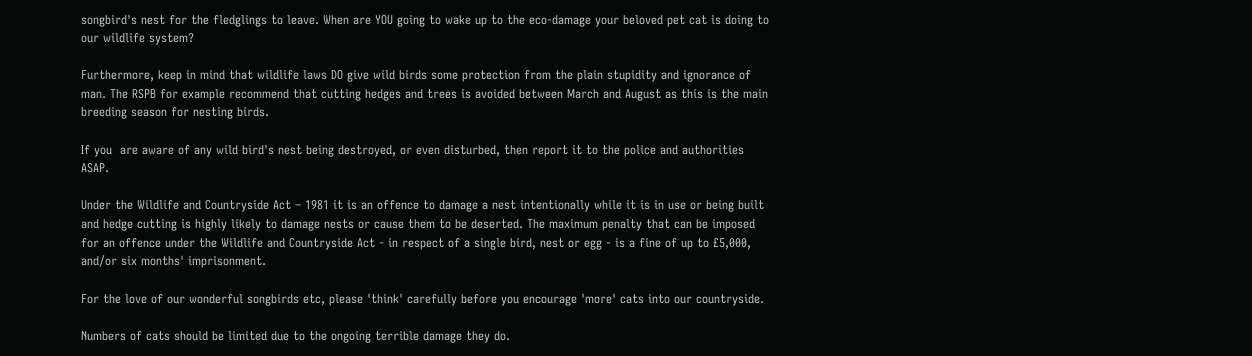songbird's nest for the fledglings to leave. When are YOU going to wake up to the eco-damage your beloved pet cat is doing to our wildlife system?

Furthermore, keep in mind that wildlife laws DO give wild birds some protection from the plain stupidity and ignorance of  man. The RSPB for example recommend that cutting hedges and trees is avoided between March and August as this is the main breeding season for nesting birds.

If you  are aware of any wild bird's nest being destroyed, or even disturbed, then report it to the police and authorities ASAP.

Under the Wildlife and Countryside Act – 1981 it is an offence to damage a nest intentionally while it is in use or being built and hedge cutting is highly likely to damage nests or cause them to be deserted. The maximum penalty that can be imposed for an offence under the Wildlife and Countryside Act - in respect of a single bird, nest or egg - is a fine of up to £5,000, and/or six months' imprisonment.

For the love of our wonderful songbirds etc, please 'think' carefully before you encourage 'more' cats into our countryside.

Numbers of cats should be limited due to the ongoing terrible damage they do.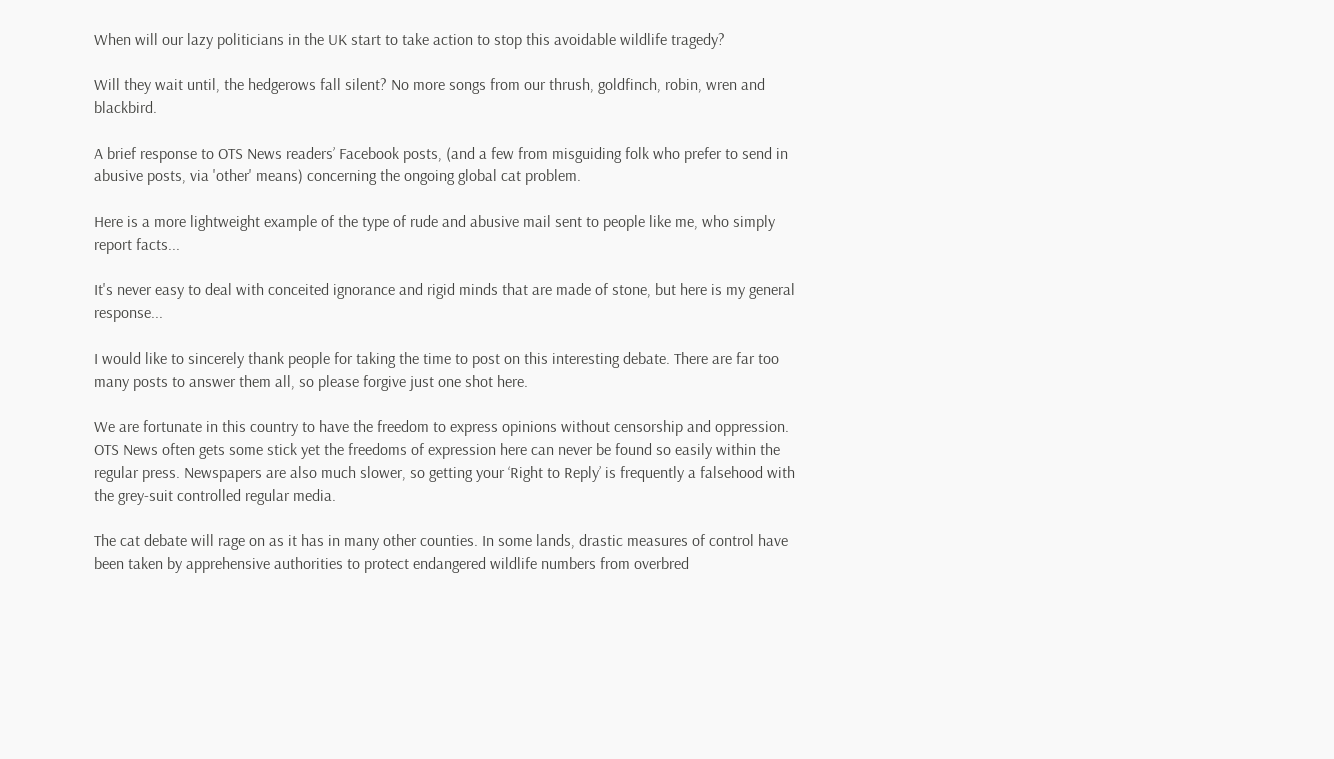When will our lazy politicians in the UK start to take action to stop this avoidable wildlife tragedy?

Will they wait until, the hedgerows fall silent? No more songs from our thrush, goldfinch, robin, wren and blackbird.

A brief response to OTS News readers’ Facebook posts, (and a few from misguiding folk who prefer to send in abusive posts, via 'other' means) concerning the ongoing global cat problem.

Here is a more lightweight example of the type of rude and abusive mail sent to people like me, who simply report facts...

It's never easy to deal with conceited ignorance and rigid minds that are made of stone, but here is my general response...

I would like to sincerely thank people for taking the time to post on this interesting debate. There are far too many posts to answer them all, so please forgive just one shot here.

We are fortunate in this country to have the freedom to express opinions without censorship and oppression. OTS News often gets some stick yet the freedoms of expression here can never be found so easily within the regular press. Newspapers are also much slower, so getting your ‘Right to Reply’ is frequently a falsehood with the grey-suit controlled regular media.

The cat debate will rage on as it has in many other counties. In some lands, drastic measures of control have been taken by apprehensive authorities to protect endangered wildlife numbers from overbred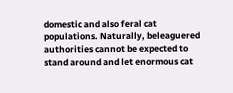domestic and also feral cat populations. Naturally, beleaguered authorities cannot be expected to stand around and let enormous cat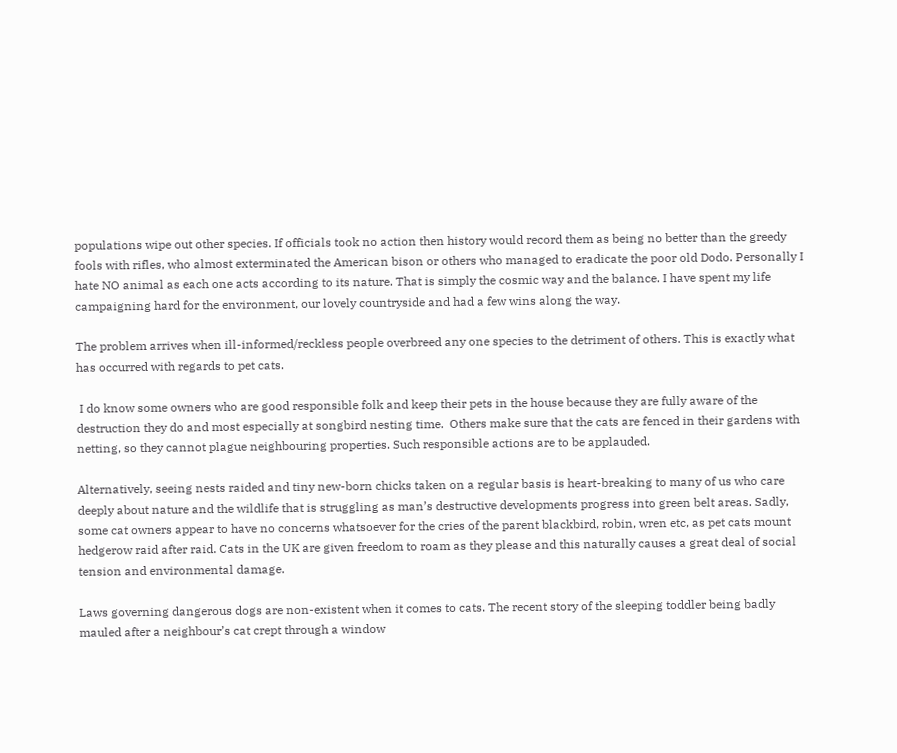populations wipe out other species. If officials took no action then history would record them as being no better than the greedy fools with rifles, who almost exterminated the American bison or others who managed to eradicate the poor old Dodo. Personally I hate NO animal as each one acts according to its nature. That is simply the cosmic way and the balance. I have spent my life campaigning hard for the environment, our lovely countryside and had a few wins along the way.

The problem arrives when ill-informed/reckless people overbreed any one species to the detriment of others. This is exactly what has occurred with regards to pet cats.

 I do know some owners who are good responsible folk and keep their pets in the house because they are fully aware of the destruction they do and most especially at songbird nesting time.  Others make sure that the cats are fenced in their gardens with netting, so they cannot plague neighbouring properties. Such responsible actions are to be applauded.

Alternatively, seeing nests raided and tiny new-born chicks taken on a regular basis is heart-breaking to many of us who care deeply about nature and the wildlife that is struggling as man’s destructive developments progress into green belt areas. Sadly, some cat owners appear to have no concerns whatsoever for the cries of the parent blackbird, robin, wren etc, as pet cats mount hedgerow raid after raid. Cats in the UK are given freedom to roam as they please and this naturally causes a great deal of social tension and environmental damage.

Laws governing dangerous dogs are non-existent when it comes to cats. The recent story of the sleeping toddler being badly mauled after a neighbour’s cat crept through a window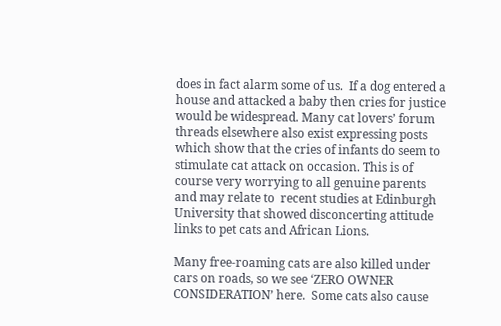does in fact alarm some of us.  If a dog entered a house and attacked a baby then cries for justice would be widespread. Many cat lovers’ forum threads elsewhere also exist expressing posts which show that the cries of infants do seem to stimulate cat attack on occasion. This is of course very worrying to all genuine parents and may relate to  recent studies at Edinburgh University that showed disconcerting attitude links to pet cats and African Lions.

Many free-roaming cats are also killed under cars on roads, so we see ‘ZERO OWNER CONSIDERATION’ here.  Some cats also cause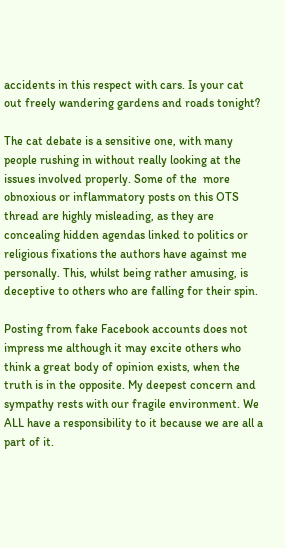accidents in this respect with cars. Is your cat out freely wandering gardens and roads tonight?

The cat debate is a sensitive one, with many people rushing in without really looking at the issues involved properly. Some of the  more obnoxious or inflammatory posts on this OTS thread are highly misleading, as they are concealing hidden agendas linked to politics or religious fixations the authors have against me personally. This, whilst being rather amusing, is deceptive to others who are falling for their spin.

Posting from fake Facebook accounts does not impress me although it may excite others who think a great body of opinion exists, when the truth is in the opposite. My deepest concern and sympathy rests with our fragile environment. We ALL have a responsibility to it because we are all a part of it.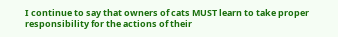I continue to say that owners of cats MUST learn to take proper responsibility for the actions of their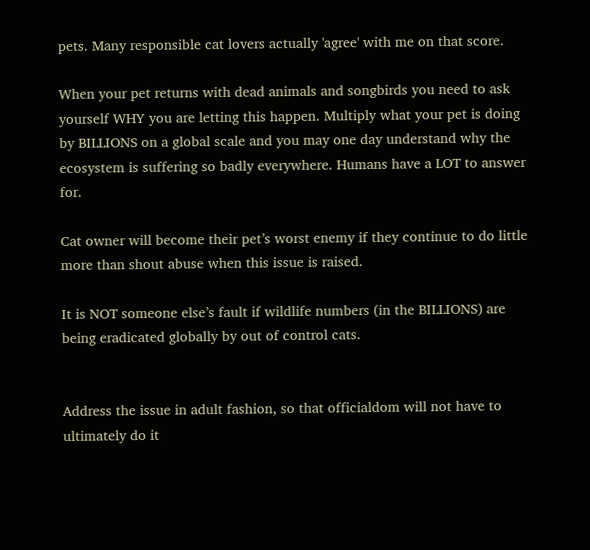pets. Many responsible cat lovers actually 'agree' with me on that score.

When your pet returns with dead animals and songbirds you need to ask yourself WHY you are letting this happen. Multiply what your pet is doing by BILLIONS on a global scale and you may one day understand why the ecosystem is suffering so badly everywhere. Humans have a LOT to answer for.

Cat owner will become their pet’s worst enemy if they continue to do little more than shout abuse when this issue is raised.

It is NOT someone else’s fault if wildlife numbers (in the BILLIONS) are being eradicated globally by out of control cats.


Address the issue in adult fashion, so that officialdom will not have to ultimately do it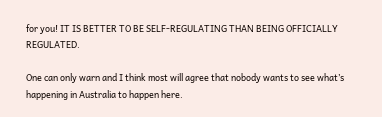for you! IT IS BETTER TO BE SELF-REGULATING THAN BEING OFFICIALLY REGULATED.

One can only warn and I think most will agree that nobody wants to see what’s happening in Australia to happen here.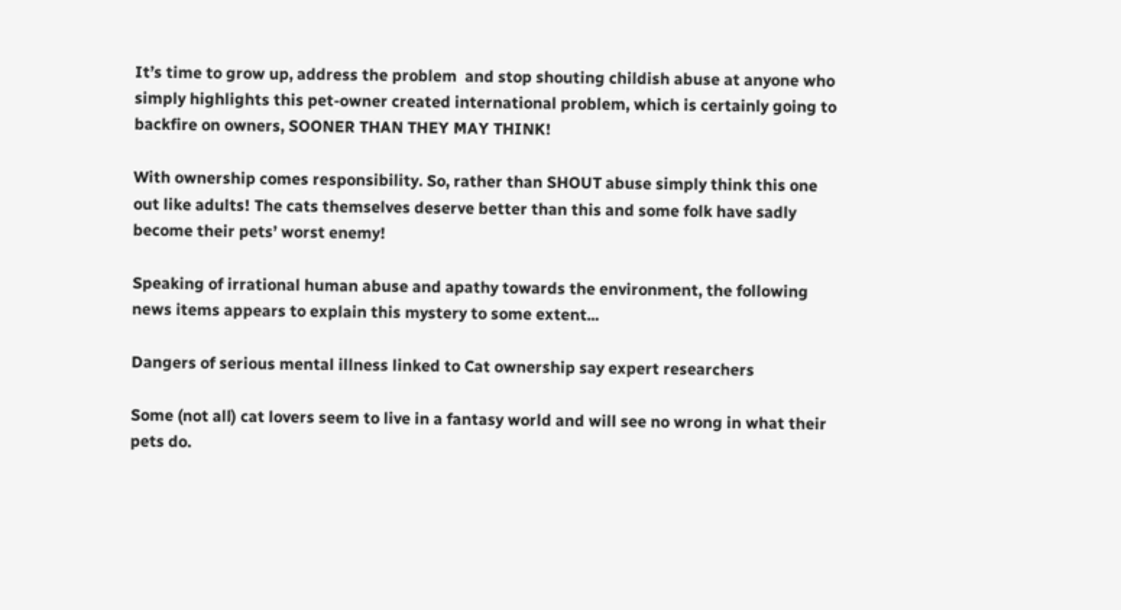It’s time to grow up, address the problem  and stop shouting childish abuse at anyone who simply highlights this pet-owner created international problem, which is certainly going to backfire on owners, SOONER THAN THEY MAY THINK!

With ownership comes responsibility. So, rather than SHOUT abuse simply think this one out like adults! The cats themselves deserve better than this and some folk have sadly become their pets’ worst enemy!

Speaking of irrational human abuse and apathy towards the environment, the following news items appears to explain this mystery to some extent...

Dangers of serious mental illness linked to Cat ownership say expert researchers

Some (not all) cat lovers seem to live in a fantasy world and will see no wrong in what their pets do.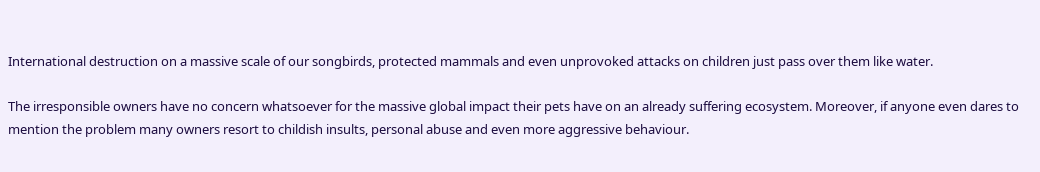International destruction on a massive scale of our songbirds, protected mammals and even unprovoked attacks on children just pass over them like water.

The irresponsible owners have no concern whatsoever for the massive global impact their pets have on an already suffering ecosystem. Moreover, if anyone even dares to mention the problem many owners resort to childish insults, personal abuse and even more aggressive behaviour.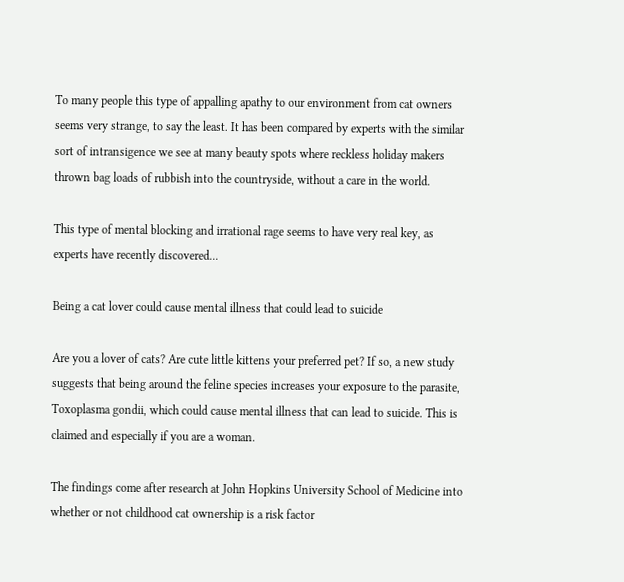To many people this type of appalling apathy to our environment from cat owners seems very strange, to say the least. It has been compared by experts with the similar sort of intransigence we see at many beauty spots where reckless holiday makers thrown bag loads of rubbish into the countryside, without a care in the world.

This type of mental blocking and irrational rage seems to have very real key, as experts have recently discovered...

Being a cat lover could cause mental illness that could lead to suicide

Are you a lover of cats? Are cute little kittens your preferred pet? If so, a new study suggests that being around the feline species increases your exposure to the parasite, Toxoplasma gondii, which could cause mental illness that can lead to suicide. This is claimed and especially if you are a woman.

The findings come after research at John Hopkins University School of Medicine into whether or not childhood cat ownership is a risk factor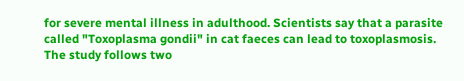for severe mental illness in adulthood. Scientists say that a parasite called "Toxoplasma gondii" in cat faeces can lead to toxoplasmosis. The study follows two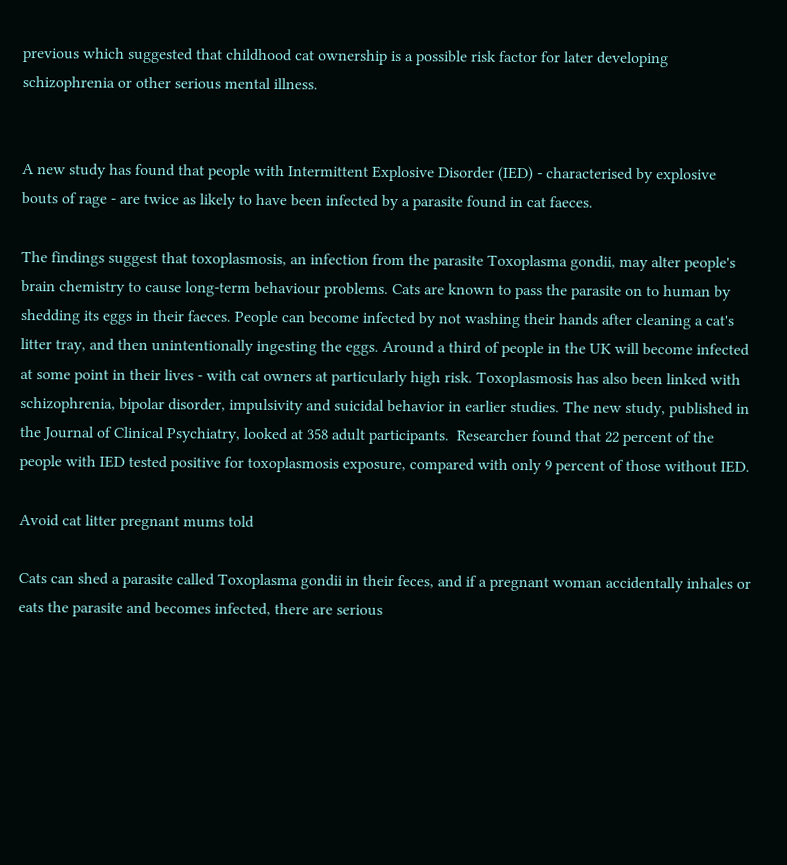previous which suggested that childhood cat ownership is a possible risk factor for later developing schizophrenia or other serious mental illness.


A new study has found that people with Intermittent Explosive Disorder (IED) - characterised by explosive bouts of rage - are twice as likely to have been infected by a parasite found in cat faeces.

The findings suggest that toxoplasmosis, an infection from the parasite Toxoplasma gondii, may alter people's brain chemistry to cause long-term behaviour problems. Cats are known to pass the parasite on to human by shedding its eggs in their faeces. People can become infected by not washing their hands after cleaning a cat's litter tray, and then unintentionally ingesting the eggs. Around a third of people in the UK will become infected at some point in their lives - with cat owners at particularly high risk. Toxoplasmosis has also been linked with schizophrenia, bipolar disorder, impulsivity and suicidal behavior in earlier studies. The new study, published in the Journal of Clinical Psychiatry, looked at 358 adult participants.  Researcher found that 22 percent of the people with IED tested positive for toxoplasmosis exposure, compared with only 9 percent of those without IED.

Avoid cat litter pregnant mums told

Cats can shed a parasite called Toxoplasma gondii in their feces, and if a pregnant woman accidentally inhales or eats the parasite and becomes infected, there are serious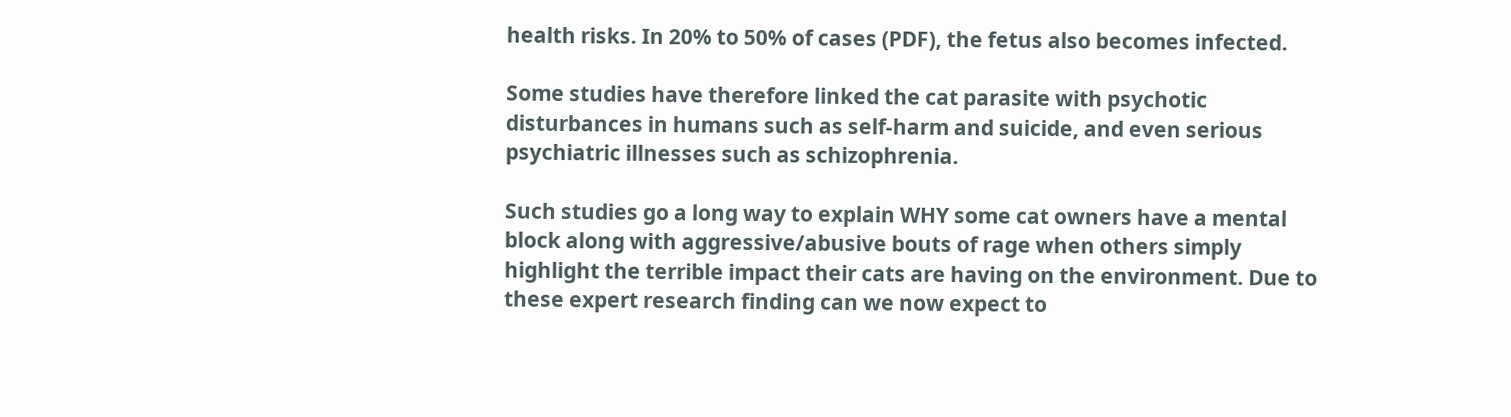health risks. In 20% to 50% of cases (PDF), the fetus also becomes infected.

Some studies have therefore linked the cat parasite with psychotic disturbances in humans such as self-harm and suicide, and even serious psychiatric illnesses such as schizophrenia.

Such studies go a long way to explain WHY some cat owners have a mental block along with aggressive/abusive bouts of rage when others simply highlight the terrible impact their cats are having on the environment. Due to these expert research finding can we now expect to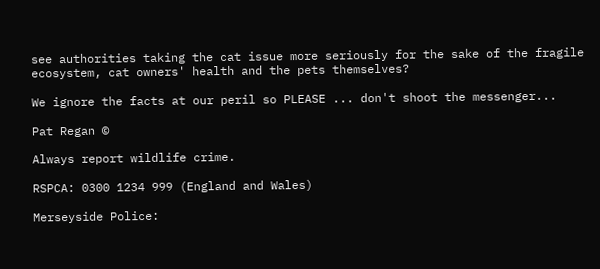see authorities taking the cat issue more seriously for the sake of the fragile ecosystem, cat owners' health and the pets themselves?

We ignore the facts at our peril so PLEASE ... don't shoot the messenger...

Pat Regan ©

Always report wildlife crime.

RSPCA: 0300 1234 999 (England and Wales)

Merseyside Police: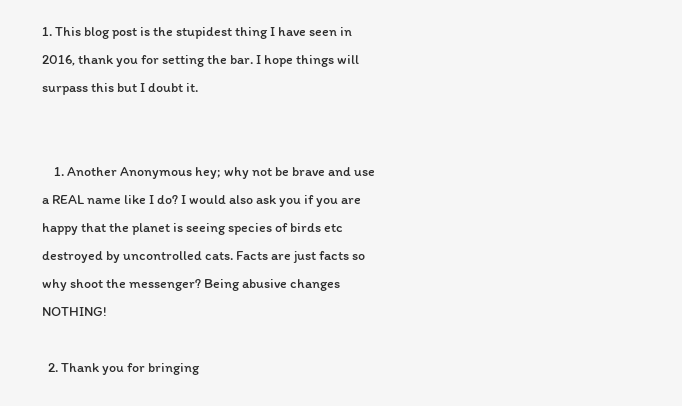1. This blog post is the stupidest thing I have seen in 2016, thank you for setting the bar. I hope things will surpass this but I doubt it.


    1. Another Anonymous hey; why not be brave and use a REAL name like I do? I would also ask you if you are happy that the planet is seeing species of birds etc destroyed by uncontrolled cats. Facts are just facts so why shoot the messenger? Being abusive changes NOTHING!

  2. Thank you for bringing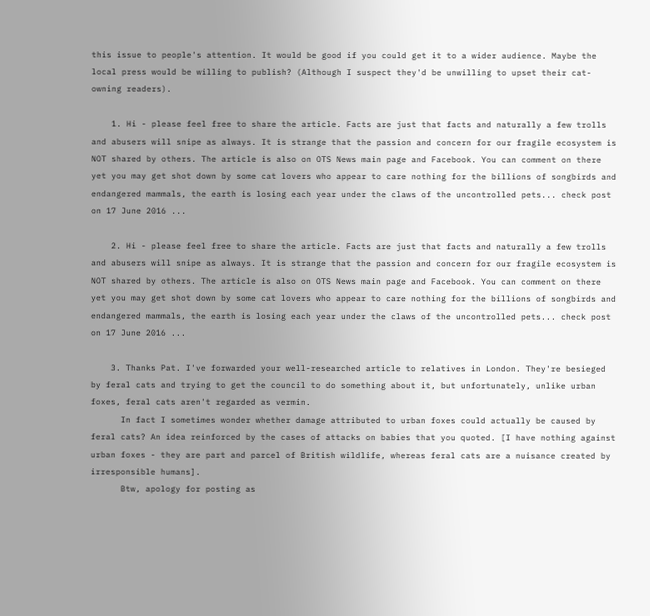this issue to people's attention. It would be good if you could get it to a wider audience. Maybe the local press would be willing to publish? (Although I suspect they'd be unwilling to upset their cat-owning readers).

    1. Hi - please feel free to share the article. Facts are just that facts and naturally a few trolls and abusers will snipe as always. It is strange that the passion and concern for our fragile ecosystem is NOT shared by others. The article is also on OTS News main page and Facebook. You can comment on there yet you may get shot down by some cat lovers who appear to care nothing for the billions of songbirds and endangered mammals, the earth is losing each year under the claws of the uncontrolled pets... check post on 17 June 2016 ...

    2. Hi - please feel free to share the article. Facts are just that facts and naturally a few trolls and abusers will snipe as always. It is strange that the passion and concern for our fragile ecosystem is NOT shared by others. The article is also on OTS News main page and Facebook. You can comment on there yet you may get shot down by some cat lovers who appear to care nothing for the billions of songbirds and endangered mammals, the earth is losing each year under the claws of the uncontrolled pets... check post on 17 June 2016 ...

    3. Thanks Pat. I've forwarded your well-researched article to relatives in London. They're besieged by feral cats and trying to get the council to do something about it, but unfortunately, unlike urban foxes, feral cats aren't regarded as vermin.
      In fact I sometimes wonder whether damage attributed to urban foxes could actually be caused by feral cats? An idea reinforced by the cases of attacks on babies that you quoted. [I have nothing against urban foxes - they are part and parcel of British wildlife, whereas feral cats are a nuisance created by irresponsible humans].
      Btw, apology for posting as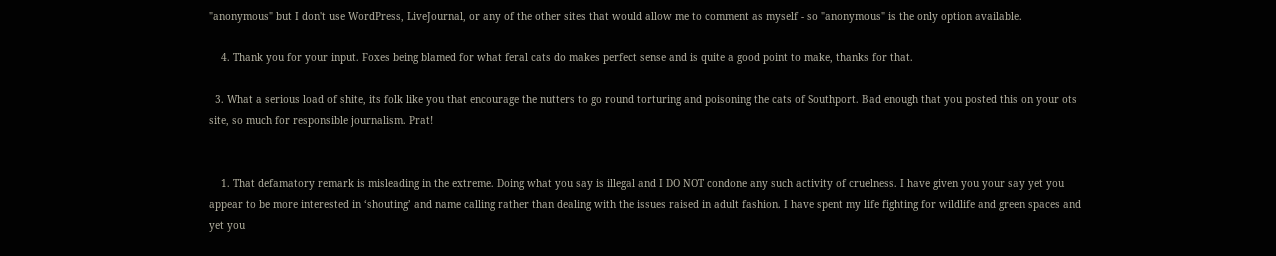"anonymous" but I don't use WordPress, LiveJournal, or any of the other sites that would allow me to comment as myself - so "anonymous" is the only option available.

    4. Thank you for your input. Foxes being blamed for what feral cats do makes perfect sense and is quite a good point to make, thanks for that.

  3. What a serious load of shite, its folk like you that encourage the nutters to go round torturing and poisoning the cats of Southport. Bad enough that you posted this on your ots site, so much for responsible journalism. Prat!


    1. That defamatory remark is misleading in the extreme. Doing what you say is illegal and I DO NOT condone any such activity of cruelness. I have given you your say yet you appear to be more interested in ‘shouting’ and name calling rather than dealing with the issues raised in adult fashion. I have spent my life fighting for wildlife and green spaces and yet you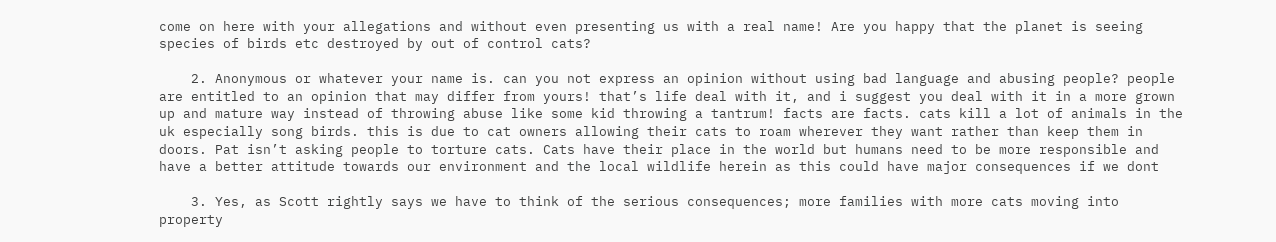come on here with your allegations and without even presenting us with a real name! Are you happy that the planet is seeing species of birds etc destroyed by out of control cats?

    2. Anonymous or whatever your name is. can you not express an opinion without using bad language and abusing people? people are entitled to an opinion that may differ from yours! that’s life deal with it, and i suggest you deal with it in a more grown up and mature way instead of throwing abuse like some kid throwing a tantrum! facts are facts. cats kill a lot of animals in the uk especially song birds. this is due to cat owners allowing their cats to roam wherever they want rather than keep them in doors. Pat isn’t asking people to torture cats. Cats have their place in the world but humans need to be more responsible and have a better attitude towards our environment and the local wildlife herein as this could have major consequences if we dont

    3. Yes, as Scott rightly says we have to think of the serious consequences; more families with more cats moving into property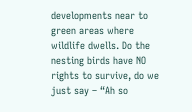developments near to green areas where wildlife dwells. Do the nesting birds have NO rights to survive, do we just say – “Ah so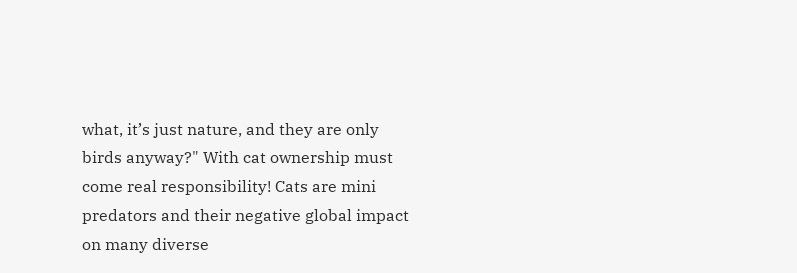what, it’s just nature, and they are only birds anyway?" With cat ownership must come real responsibility! Cats are mini predators and their negative global impact on many diverse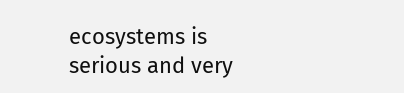ecosystems is serious and very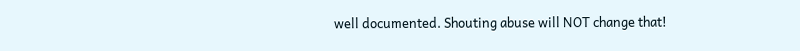well documented. Shouting abuse will NOT change that!